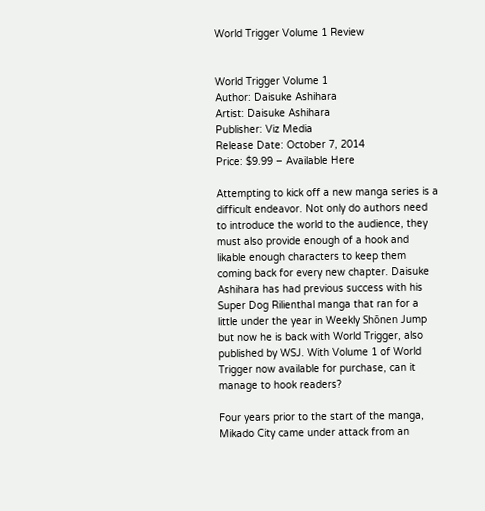World Trigger Volume 1 Review


World Trigger Volume 1
Author: Daisuke Ashihara
Artist: Daisuke Ashihara
Publisher: Viz Media
Release Date: October 7, 2014
Price: $9.99 – Available Here

Attempting to kick off a new manga series is a difficult endeavor. Not only do authors need to introduce the world to the audience, they must also provide enough of a hook and likable enough characters to keep them coming back for every new chapter. Daisuke Ashihara has had previous success with his Super Dog Rilienthal manga that ran for a little under the year in Weekly Shōnen Jump but now he is back with World Trigger, also published by WSJ. With Volume 1 of World Trigger now available for purchase, can it manage to hook readers?

Four years prior to the start of the manga, Mikado City came under attack from an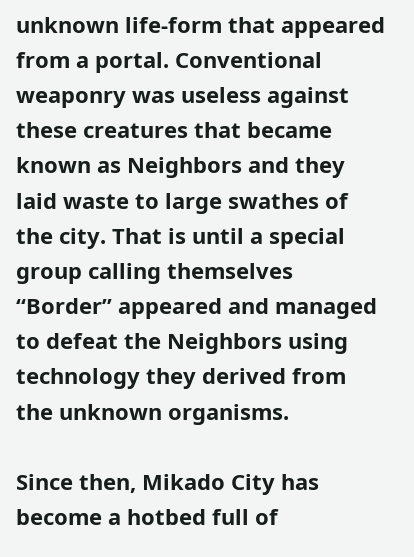unknown life-form that appeared from a portal. Conventional weaponry was useless against these creatures that became known as Neighbors and they laid waste to large swathes of the city. That is until a special group calling themselves “Border” appeared and managed to defeat the Neighbors using technology they derived from the unknown organisms.

Since then, Mikado City has become a hotbed full of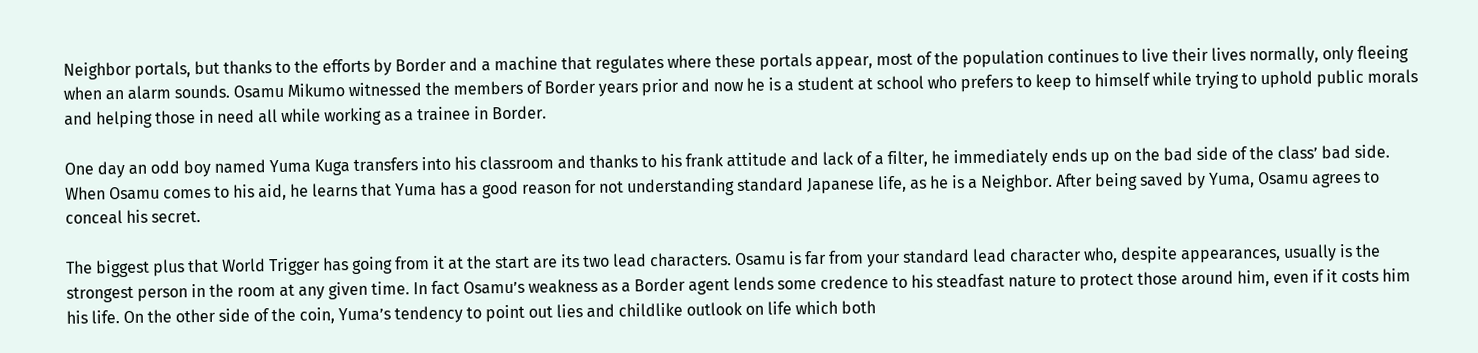Neighbor portals, but thanks to the efforts by Border and a machine that regulates where these portals appear, most of the population continues to live their lives normally, only fleeing when an alarm sounds. Osamu Mikumo witnessed the members of Border years prior and now he is a student at school who prefers to keep to himself while trying to uphold public morals and helping those in need all while working as a trainee in Border.

One day an odd boy named Yuma Kuga transfers into his classroom and thanks to his frank attitude and lack of a filter, he immediately ends up on the bad side of the class’ bad side. When Osamu comes to his aid, he learns that Yuma has a good reason for not understanding standard Japanese life, as he is a Neighbor. After being saved by Yuma, Osamu agrees to conceal his secret.

The biggest plus that World Trigger has going from it at the start are its two lead characters. Osamu is far from your standard lead character who, despite appearances, usually is the strongest person in the room at any given time. In fact Osamu’s weakness as a Border agent lends some credence to his steadfast nature to protect those around him, even if it costs him his life. On the other side of the coin, Yuma’s tendency to point out lies and childlike outlook on life which both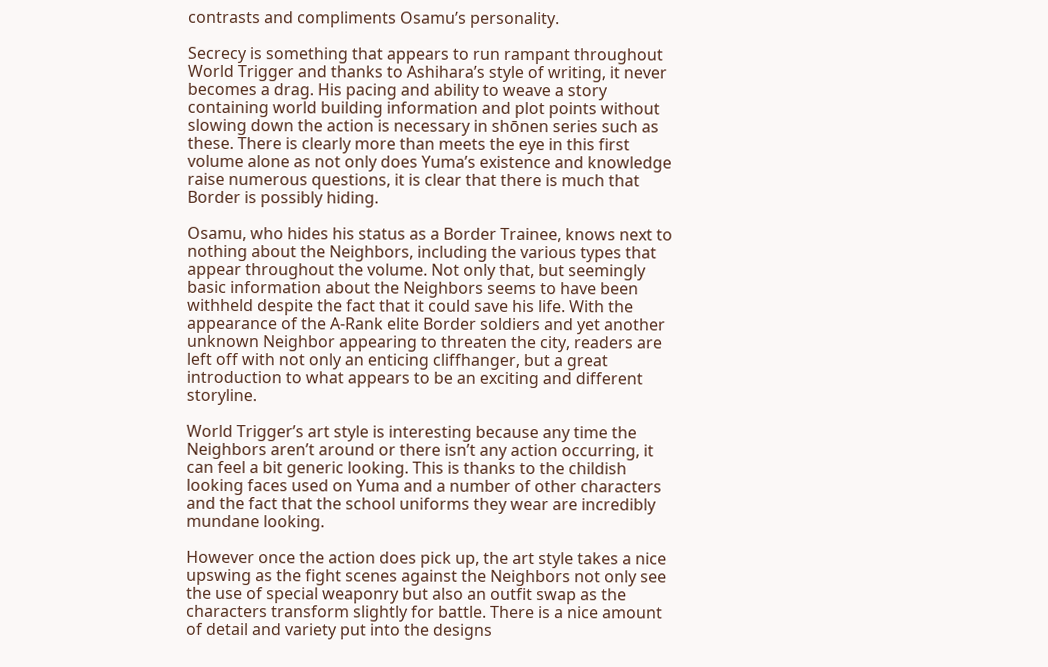contrasts and compliments Osamu’s personality.

Secrecy is something that appears to run rampant throughout World Trigger and thanks to Ashihara’s style of writing, it never becomes a drag. His pacing and ability to weave a story containing world building information and plot points without slowing down the action is necessary in shōnen series such as these. There is clearly more than meets the eye in this first volume alone as not only does Yuma’s existence and knowledge raise numerous questions, it is clear that there is much that Border is possibly hiding.

Osamu, who hides his status as a Border Trainee, knows next to nothing about the Neighbors, including the various types that appear throughout the volume. Not only that, but seemingly basic information about the Neighbors seems to have been withheld despite the fact that it could save his life. With the appearance of the A-Rank elite Border soldiers and yet another unknown Neighbor appearing to threaten the city, readers are left off with not only an enticing cliffhanger, but a great introduction to what appears to be an exciting and different storyline.

World Trigger’s art style is interesting because any time the Neighbors aren’t around or there isn’t any action occurring, it can feel a bit generic looking. This is thanks to the childish looking faces used on Yuma and a number of other characters and the fact that the school uniforms they wear are incredibly mundane looking.

However once the action does pick up, the art style takes a nice upswing as the fight scenes against the Neighbors not only see the use of special weaponry but also an outfit swap as the characters transform slightly for battle. There is a nice amount of detail and variety put into the designs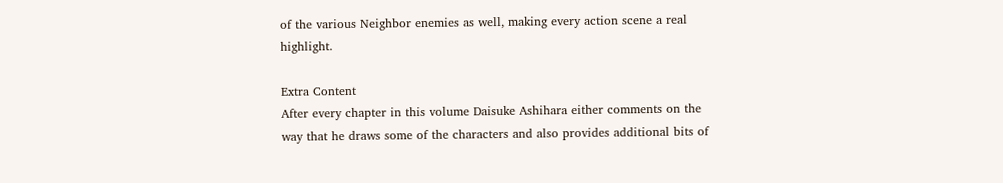of the various Neighbor enemies as well, making every action scene a real highlight.

Extra Content
After every chapter in this volume Daisuke Ashihara either comments on the way that he draws some of the characters and also provides additional bits of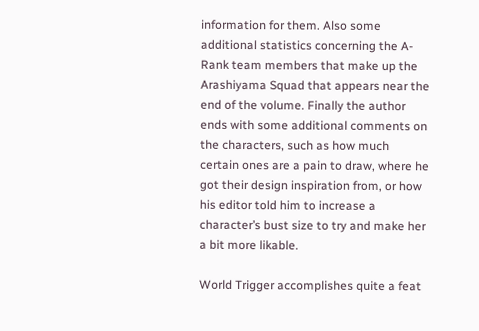information for them. Also some additional statistics concerning the A-Rank team members that make up the Arashiyama Squad that appears near the end of the volume. Finally the author ends with some additional comments on the characters, such as how much certain ones are a pain to draw, where he got their design inspiration from, or how his editor told him to increase a character’s bust size to try and make her a bit more likable.

World Trigger accomplishes quite a feat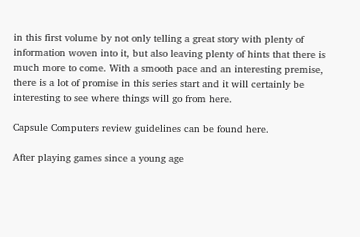in this first volume by not only telling a great story with plenty of information woven into it, but also leaving plenty of hints that there is much more to come. With a smooth pace and an interesting premise, there is a lot of promise in this series start and it will certainly be interesting to see where things will go from here.

Capsule Computers review guidelines can be found here.

After playing games since a young age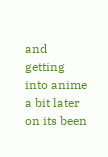and getting into anime a bit later on its been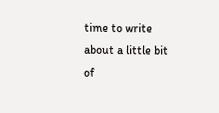time to write about a little bit of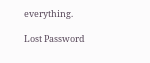everything.

Lost Password